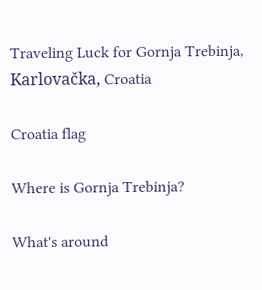Traveling Luck for Gornja Trebinja, Karlovačka, Croatia

Croatia flag

Where is Gornja Trebinja?

What's around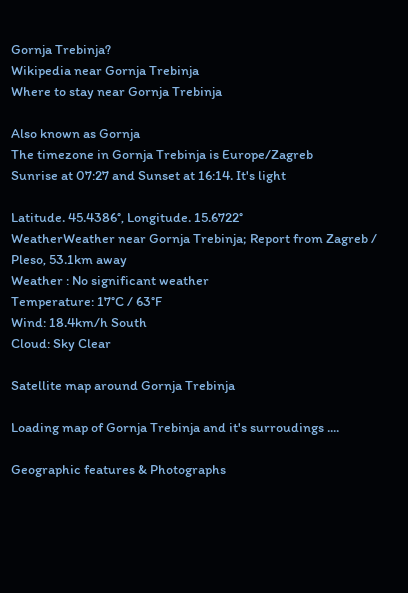Gornja Trebinja?
Wikipedia near Gornja Trebinja
Where to stay near Gornja Trebinja

Also known as Gornja
The timezone in Gornja Trebinja is Europe/Zagreb
Sunrise at 07:27 and Sunset at 16:14. It's light

Latitude. 45.4386°, Longitude. 15.6722°
WeatherWeather near Gornja Trebinja; Report from Zagreb / Pleso, 53.1km away
Weather : No significant weather
Temperature: 17°C / 63°F
Wind: 18.4km/h South
Cloud: Sky Clear

Satellite map around Gornja Trebinja

Loading map of Gornja Trebinja and it's surroudings ....

Geographic features & Photographs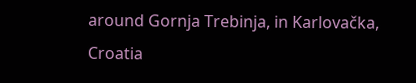around Gornja Trebinja, in Karlovačka, Croatia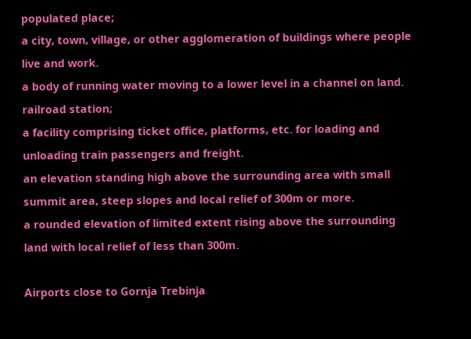populated place;
a city, town, village, or other agglomeration of buildings where people live and work.
a body of running water moving to a lower level in a channel on land.
railroad station;
a facility comprising ticket office, platforms, etc. for loading and unloading train passengers and freight.
an elevation standing high above the surrounding area with small summit area, steep slopes and local relief of 300m or more.
a rounded elevation of limited extent rising above the surrounding land with local relief of less than 300m.

Airports close to Gornja Trebinja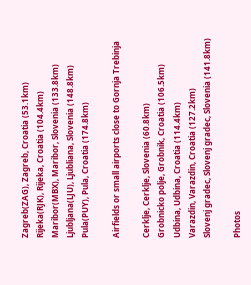Zagreb(ZAG), Zagreb, Croatia (53.1km)
Rijeka(RJK), Rijeka, Croatia (104.4km)
Maribor(MBX), Maribor, Slovenia (133.8km)
Ljubljana(LJU), Ljubliana, Slovenia (148.8km)
Pula(PUY), Pula, Croatia (174.8km)

Airfields or small airports close to Gornja Trebinja

Cerklje, Cerklje, Slovenia (60.8km)
Grobnicko polje, Grobnik, Croatia (106.5km)
Udbina, Udbina, Croatia (114.4km)
Varazdin, Varazdin, Croatia (127.2km)
Slovenj gradec, Slovenj gradec, Slovenia (141.8km)

Photos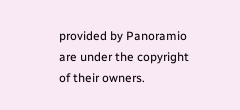provided by Panoramio are under the copyright of their owners.